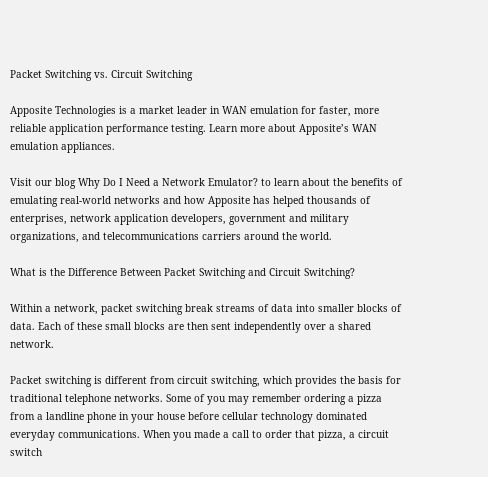Packet Switching vs. Circuit Switching

Apposite Technologies is a market leader in WAN emulation for faster, more reliable application performance testing. Learn more about Apposite’s WAN emulation appliances.

Visit our blog Why Do I Need a Network Emulator? to learn about the benefits of emulating real-world networks and how Apposite has helped thousands of enterprises, network application developers, government and military organizations, and telecommunications carriers around the world.

What is the Difference Between Packet Switching and Circuit Switching?

Within a network, packet switching break streams of data into smaller blocks of data. Each of these small blocks are then sent independently over a shared network.

Packet switching is different from circuit switching, which provides the basis for traditional telephone networks. Some of you may remember ordering a pizza from a landline phone in your house before cellular technology dominated everyday communications. When you made a call to order that pizza, a circuit switch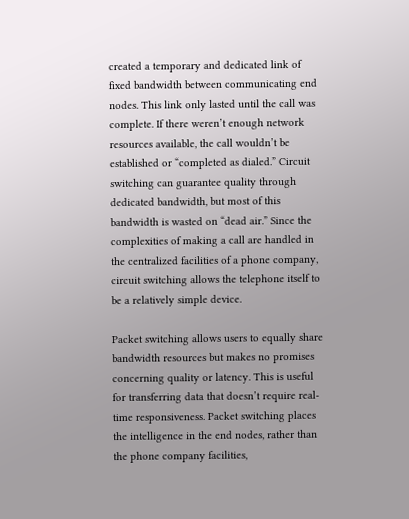created a temporary and dedicated link of fixed bandwidth between communicating end nodes. This link only lasted until the call was complete. If there weren’t enough network resources available, the call wouldn’t be established or “completed as dialed.” Circuit switching can guarantee quality through dedicated bandwidth, but most of this bandwidth is wasted on “dead air.” Since the complexities of making a call are handled in the centralized facilities of a phone company, circuit switching allows the telephone itself to be a relatively simple device.

Packet switching allows users to equally share bandwidth resources but makes no promises concerning quality or latency. This is useful for transferring data that doesn’t require real-time responsiveness. Packet switching places the intelligence in the end nodes, rather than the phone company facilities,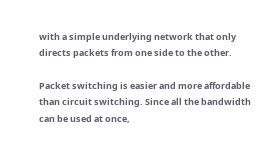with a simple underlying network that only directs packets from one side to the other.

Packet switching is easier and more affordable than circuit switching. Since all the bandwidth can be used at once,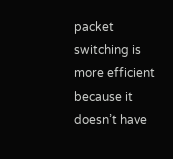packet switching is more efficient because it doesn’t have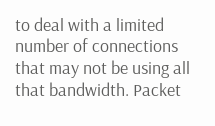to deal with a limited number of connections that may not be using all that bandwidth. Packet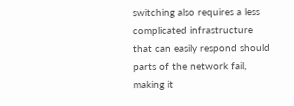switching also requires a less complicated infrastructure that can easily respond should parts of the network fail, making it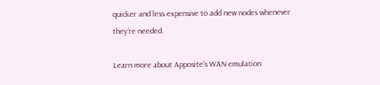quicker and less expensive to add new nodes whenever they’re needed.

Learn more about Apposite’s WAN emulation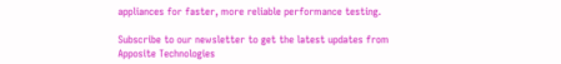appliances for faster, more reliable performance testing.

Subscribe to our newsletter to get the latest updates from Apposite Technologies